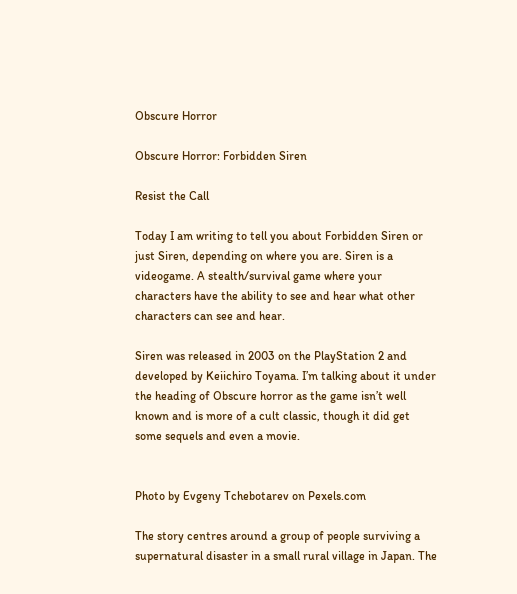Obscure Horror

Obscure Horror: Forbidden Siren

Resist the Call

Today I am writing to tell you about Forbidden Siren or just Siren, depending on where you are. Siren is a videogame. A stealth/survival game where your characters have the ability to see and hear what other characters can see and hear.

Siren was released in 2003 on the PlayStation 2 and developed by Keiichiro Toyama. I’m talking about it under the heading of Obscure horror as the game isn’t well known and is more of a cult classic, though it did get some sequels and even a movie.


Photo by Evgeny Tchebotarev on Pexels.com

The story centres around a group of people surviving a supernatural disaster in a small rural village in Japan. The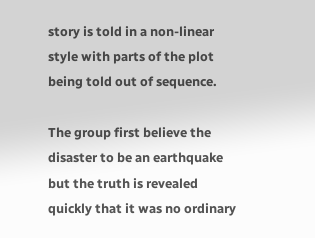story is told in a non-linear style with parts of the plot being told out of sequence.

The group first believe the disaster to be an earthquake but the truth is revealed quickly that it was no ordinary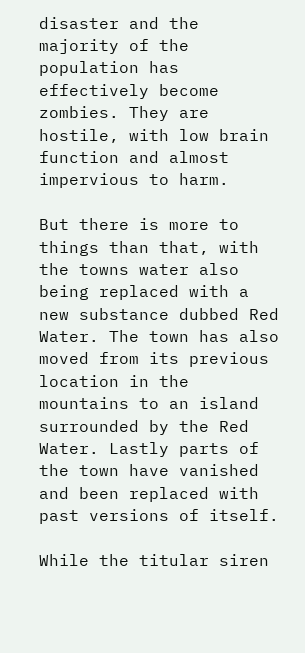disaster and the majority of the population has effectively become zombies. They are hostile, with low brain function and almost impervious to harm.

But there is more to things than that, with the towns water also being replaced with a new substance dubbed Red Water. The town has also moved from its previous location in the mountains to an island surrounded by the Red Water. Lastly parts of the town have vanished and been replaced with past versions of itself.

While the titular siren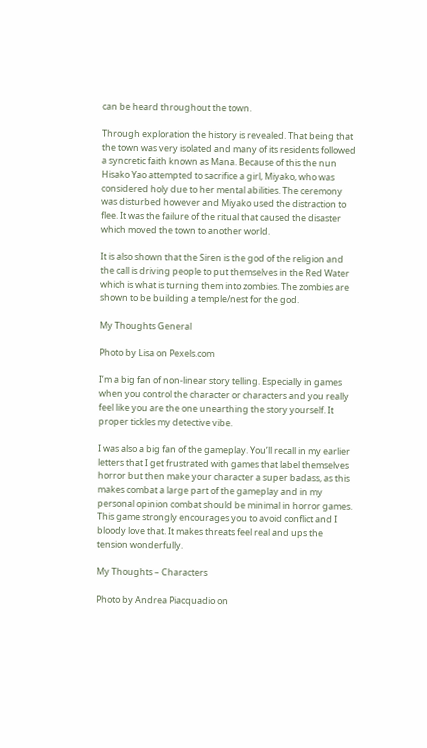can be heard throughout the town.

Through exploration the history is revealed. That being that the town was very isolated and many of its residents followed a syncretic faith known as Mana. Because of this the nun Hisako Yao attempted to sacrifice a girl, Miyako, who was considered holy due to her mental abilities. The ceremony was disturbed however and Miyako used the distraction to flee. It was the failure of the ritual that caused the disaster which moved the town to another world.

It is also shown that the Siren is the god of the religion and the call is driving people to put themselves in the Red Water which is what is turning them into zombies. The zombies are shown to be building a temple/nest for the god.

My Thoughts General

Photo by Lisa on Pexels.com

I’m a big fan of non-linear story telling. Especially in games when you control the character or characters and you really feel like you are the one unearthing the story yourself. It proper tickles my detective vibe.

I was also a big fan of the gameplay. You’ll recall in my earlier letters that I get frustrated with games that label themselves horror but then make your character a super badass, as this makes combat a large part of the gameplay and in my personal opinion combat should be minimal in horror games. This game strongly encourages you to avoid conflict and I bloody love that. It makes threats feel real and ups the tension wonderfully.

My Thoughts – Characters

Photo by Andrea Piacquadio on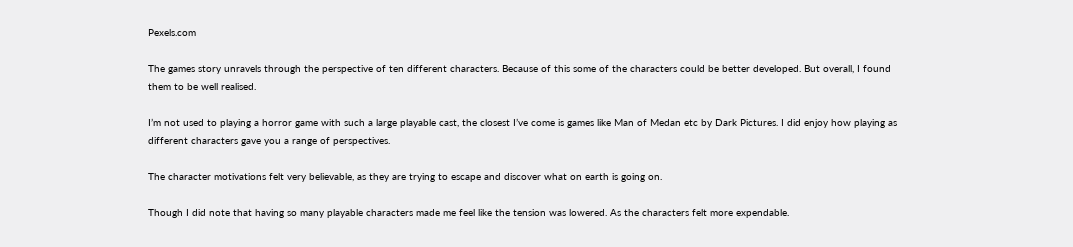Pexels.com

The games story unravels through the perspective of ten different characters. Because of this some of the characters could be better developed. But overall, I found them to be well realised.

I’m not used to playing a horror game with such a large playable cast, the closest I’ve come is games like Man of Medan etc by Dark Pictures. I did enjoy how playing as different characters gave you a range of perspectives.

The character motivations felt very believable, as they are trying to escape and discover what on earth is going on.

Though I did note that having so many playable characters made me feel like the tension was lowered. As the characters felt more expendable.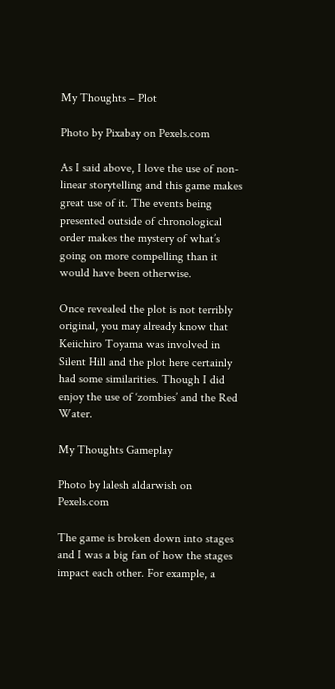My Thoughts – Plot

Photo by Pixabay on Pexels.com

As I said above, I love the use of non-linear storytelling and this game makes great use of it. The events being presented outside of chronological order makes the mystery of what’s going on more compelling than it would have been otherwise.

Once revealed the plot is not terribly original, you may already know that Keiichiro Toyama was involved in Silent Hill and the plot here certainly had some similarities. Though I did enjoy the use of ‘zombies’ and the Red Water.

My Thoughts Gameplay

Photo by lalesh aldarwish on Pexels.com

The game is broken down into stages and I was a big fan of how the stages impact each other. For example, a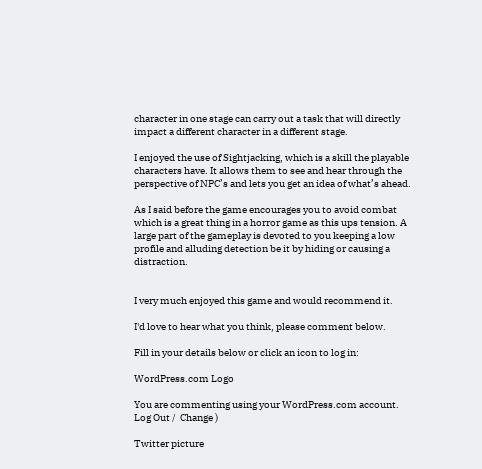character in one stage can carry out a task that will directly impact a different character in a different stage.

I enjoyed the use of Sightjacking, which is a skill the playable characters have. It allows them to see and hear through the perspective of NPC’s and lets you get an idea of what’s ahead.

As I said before the game encourages you to avoid combat which is a great thing in a horror game as this ups tension. A large part of the gameplay is devoted to you keeping a low profile and alluding detection be it by hiding or causing a distraction.


I very much enjoyed this game and would recommend it.

I'd love to hear what you think, please comment below.

Fill in your details below or click an icon to log in:

WordPress.com Logo

You are commenting using your WordPress.com account. Log Out /  Change )

Twitter picture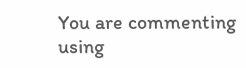You are commenting using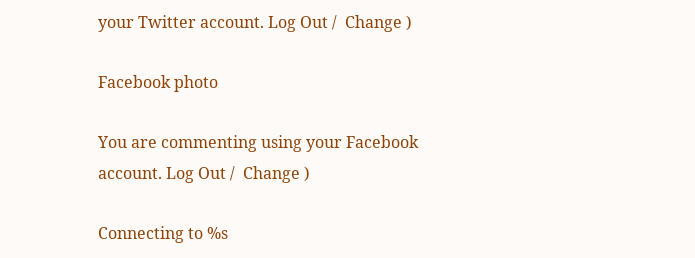your Twitter account. Log Out /  Change )

Facebook photo

You are commenting using your Facebook account. Log Out /  Change )

Connecting to %s